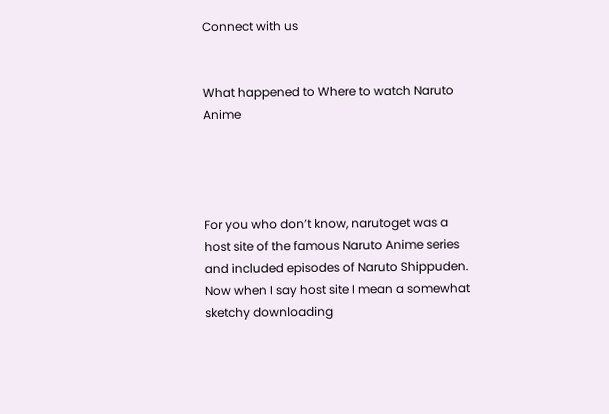Connect with us


What happened to Where to watch Naruto Anime




For you who don’t know, narutoget was a host site of the famous Naruto Anime series and included episodes of Naruto Shippuden. Now when I say host site I mean a somewhat sketchy downloading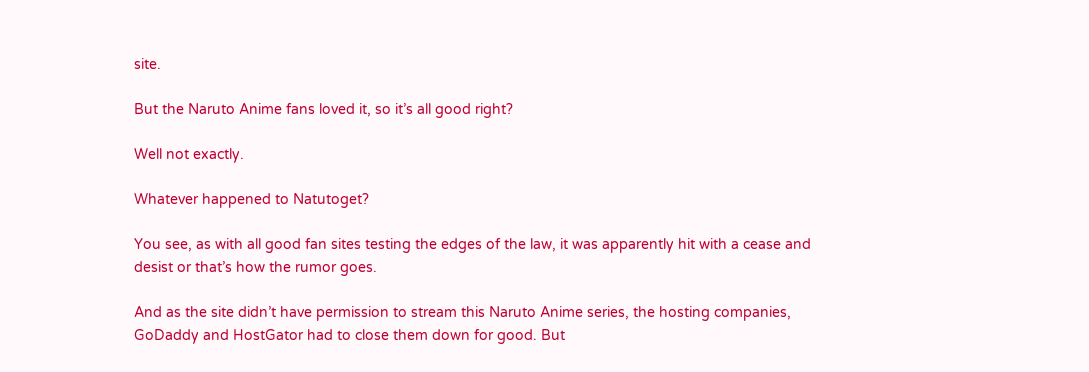site.

But the Naruto Anime fans loved it, so it’s all good right?

Well not exactly.

Whatever happened to Natutoget?

You see, as with all good fan sites testing the edges of the law, it was apparently hit with a cease and desist or that’s how the rumor goes.

And as the site didn’t have permission to stream this Naruto Anime series, the hosting companies, GoDaddy and HostGator had to close them down for good. But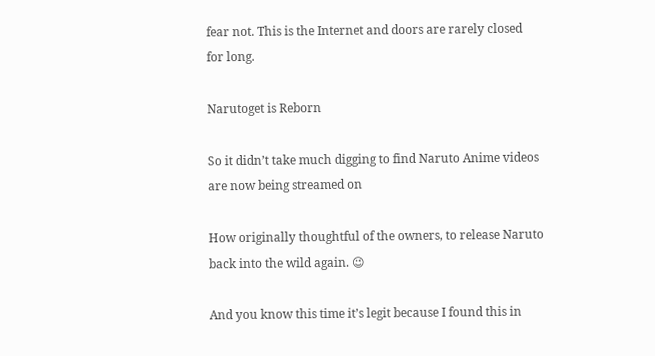fear not. This is the Internet and doors are rarely closed for long.

Narutoget is Reborn

So it didn’t take much digging to find Naruto Anime videos are now being streamed on

How originally thoughtful of the owners, to release Naruto back into the wild again. 😉

And you know this time it’s legit because I found this in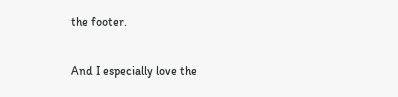the footer.


And I especially love the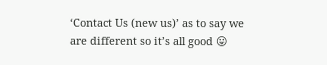‘Contact Us (new us)’ as to say we are different so it’s all good 😛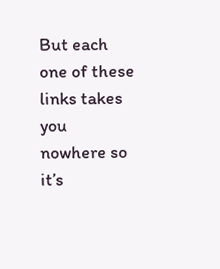But each one of these links takes you nowhere so it’s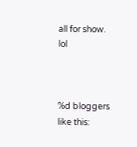all for show. lol



%d bloggers like this: